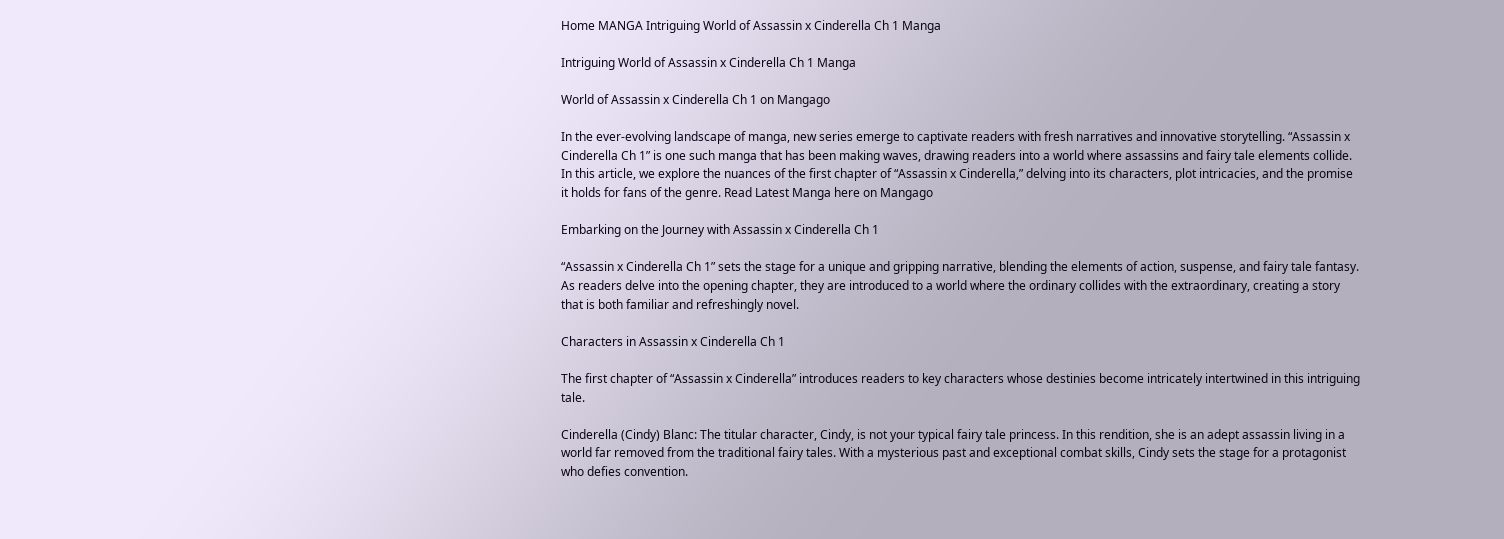Home MANGA Intriguing World of Assassin x Cinderella Ch 1 Manga

Intriguing World of Assassin x Cinderella Ch 1 Manga

World of Assassin x Cinderella Ch 1 on Mangago

In the ever-evolving landscape of manga, new series emerge to captivate readers with fresh narratives and innovative storytelling. “Assassin x Cinderella Ch 1” is one such manga that has been making waves, drawing readers into a world where assassins and fairy tale elements collide. In this article, we explore the nuances of the first chapter of “Assassin x Cinderella,” delving into its characters, plot intricacies, and the promise it holds for fans of the genre. Read Latest Manga here on Mangago

Embarking on the Journey with Assassin x Cinderella Ch 1

“Assassin x Cinderella Ch 1” sets the stage for a unique and gripping narrative, blending the elements of action, suspense, and fairy tale fantasy. As readers delve into the opening chapter, they are introduced to a world where the ordinary collides with the extraordinary, creating a story that is both familiar and refreshingly novel.

Characters in Assassin x Cinderella Ch 1

The first chapter of “Assassin x Cinderella” introduces readers to key characters whose destinies become intricately intertwined in this intriguing tale.

Cinderella (Cindy) Blanc: The titular character, Cindy, is not your typical fairy tale princess. In this rendition, she is an adept assassin living in a world far removed from the traditional fairy tales. With a mysterious past and exceptional combat skills, Cindy sets the stage for a protagonist who defies convention.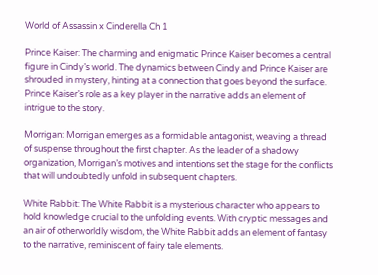World of Assassin x Cinderella Ch 1

Prince Kaiser: The charming and enigmatic Prince Kaiser becomes a central figure in Cindy’s world. The dynamics between Cindy and Prince Kaiser are shrouded in mystery, hinting at a connection that goes beyond the surface. Prince Kaiser’s role as a key player in the narrative adds an element of intrigue to the story.

Morrigan: Morrigan emerges as a formidable antagonist, weaving a thread of suspense throughout the first chapter. As the leader of a shadowy organization, Morrigan’s motives and intentions set the stage for the conflicts that will undoubtedly unfold in subsequent chapters.

White Rabbit: The White Rabbit is a mysterious character who appears to hold knowledge crucial to the unfolding events. With cryptic messages and an air of otherworldly wisdom, the White Rabbit adds an element of fantasy to the narrative, reminiscent of fairy tale elements.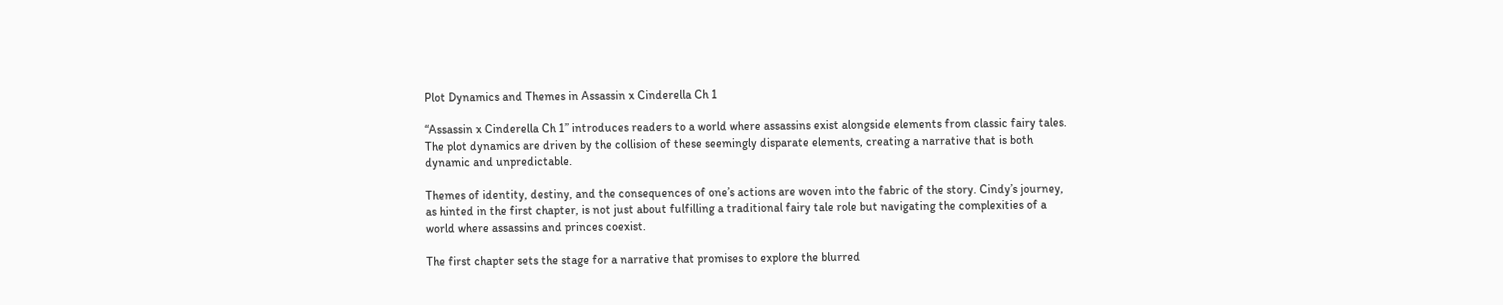Plot Dynamics and Themes in Assassin x Cinderella Ch 1

“Assassin x Cinderella Ch 1” introduces readers to a world where assassins exist alongside elements from classic fairy tales. The plot dynamics are driven by the collision of these seemingly disparate elements, creating a narrative that is both dynamic and unpredictable.

Themes of identity, destiny, and the consequences of one’s actions are woven into the fabric of the story. Cindy’s journey, as hinted in the first chapter, is not just about fulfilling a traditional fairy tale role but navigating the complexities of a world where assassins and princes coexist.

The first chapter sets the stage for a narrative that promises to explore the blurred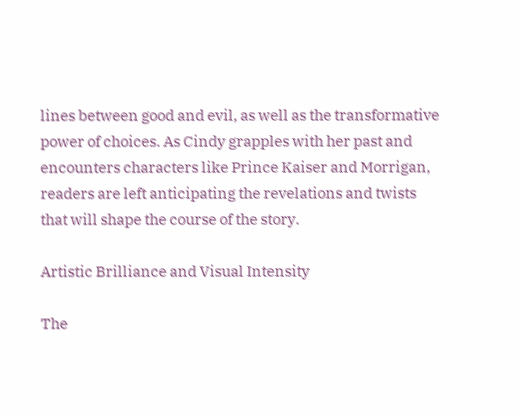lines between good and evil, as well as the transformative power of choices. As Cindy grapples with her past and encounters characters like Prince Kaiser and Morrigan, readers are left anticipating the revelations and twists that will shape the course of the story.

Artistic Brilliance and Visual Intensity

The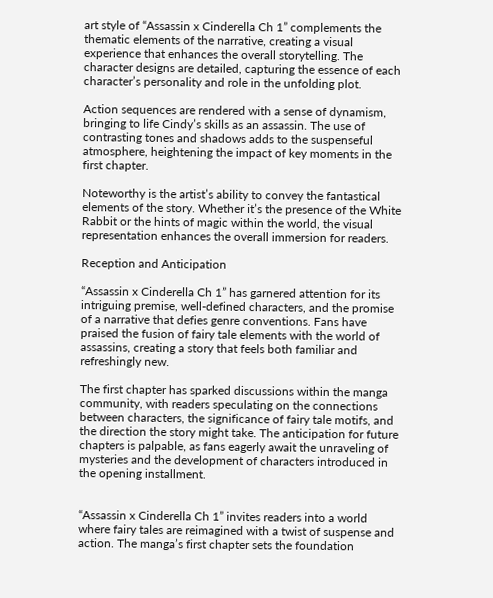art style of “Assassin x Cinderella Ch 1” complements the thematic elements of the narrative, creating a visual experience that enhances the overall storytelling. The character designs are detailed, capturing the essence of each character’s personality and role in the unfolding plot.

Action sequences are rendered with a sense of dynamism, bringing to life Cindy’s skills as an assassin. The use of contrasting tones and shadows adds to the suspenseful atmosphere, heightening the impact of key moments in the first chapter.

Noteworthy is the artist’s ability to convey the fantastical elements of the story. Whether it’s the presence of the White Rabbit or the hints of magic within the world, the visual representation enhances the overall immersion for readers.

Reception and Anticipation

“Assassin x Cinderella Ch 1” has garnered attention for its intriguing premise, well-defined characters, and the promise of a narrative that defies genre conventions. Fans have praised the fusion of fairy tale elements with the world of assassins, creating a story that feels both familiar and refreshingly new.

The first chapter has sparked discussions within the manga community, with readers speculating on the connections between characters, the significance of fairy tale motifs, and the direction the story might take. The anticipation for future chapters is palpable, as fans eagerly await the unraveling of mysteries and the development of characters introduced in the opening installment.


“Assassin x Cinderella Ch 1” invites readers into a world where fairy tales are reimagined with a twist of suspense and action. The manga’s first chapter sets the foundation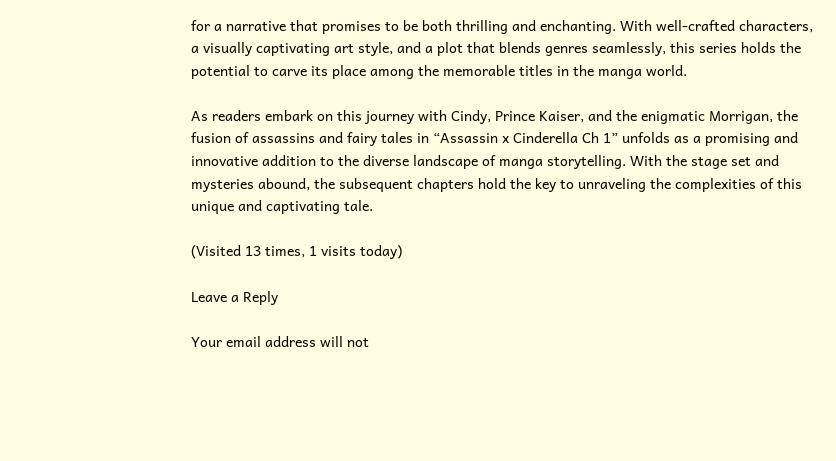for a narrative that promises to be both thrilling and enchanting. With well-crafted characters, a visually captivating art style, and a plot that blends genres seamlessly, this series holds the potential to carve its place among the memorable titles in the manga world.

As readers embark on this journey with Cindy, Prince Kaiser, and the enigmatic Morrigan, the fusion of assassins and fairy tales in “Assassin x Cinderella Ch 1” unfolds as a promising and innovative addition to the diverse landscape of manga storytelling. With the stage set and mysteries abound, the subsequent chapters hold the key to unraveling the complexities of this unique and captivating tale.

(Visited 13 times, 1 visits today)

Leave a Reply

Your email address will not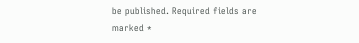be published. Required fields are marked *